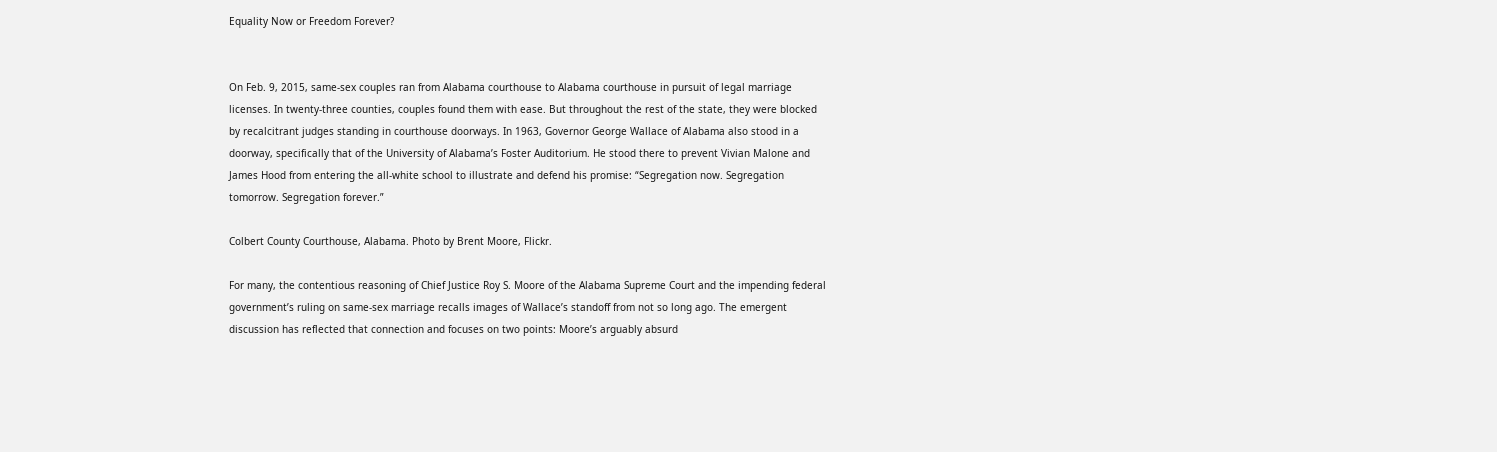Equality Now or Freedom Forever?


On Feb. 9, 2015, same-sex couples ran from Alabama courthouse to Alabama courthouse in pursuit of legal marriage licenses. In twenty-three counties, couples found them with ease. But throughout the rest of the state, they were blocked by recalcitrant judges standing in courthouse doorways. In 1963, Governor George Wallace of Alabama also stood in a doorway, specifically that of the University of Alabama’s Foster Auditorium. He stood there to prevent Vivian Malone and James Hood from entering the all-white school to illustrate and defend his promise: “Segregation now. Segregation tomorrow. Segregation forever.”

Colbert County Courthouse, Alabama. Photo by Brent Moore, Flickr.

For many, the contentious reasoning of Chief Justice Roy S. Moore of the Alabama Supreme Court and the impending federal government’s ruling on same-sex marriage recalls images of Wallace’s standoff from not so long ago. The emergent discussion has reflected that connection and focuses on two points: Moore’s arguably absurd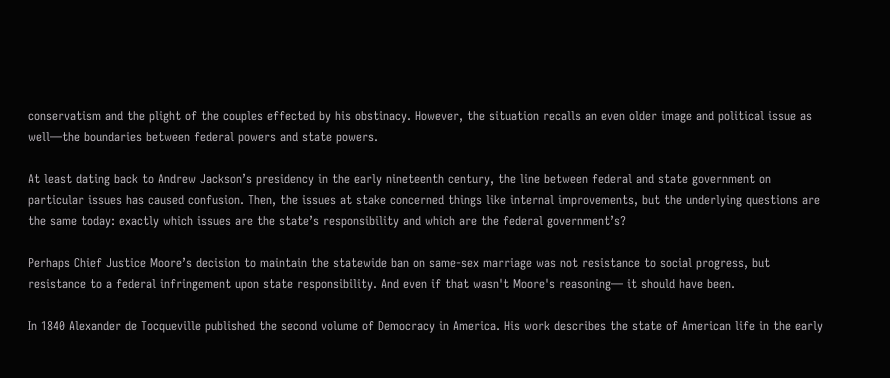conservatism and the plight of the couples effected by his obstinacy. However, the situation recalls an even older image and political issue as well—the boundaries between federal powers and state powers.

At least dating back to Andrew Jackson’s presidency in the early nineteenth century, the line between federal and state government on particular issues has caused confusion. Then, the issues at stake concerned things like internal improvements, but the underlying questions are the same today: exactly which issues are the state’s responsibility and which are the federal government’s?

Perhaps Chief Justice Moore’s decision to maintain the statewide ban on same-sex marriage was not resistance to social progress, but resistance to a federal infringement upon state responsibility. And even if that wasn't Moore's reasoning— it should have been.

In 1840 Alexander de Tocqueville published the second volume of Democracy in America. His work describes the state of American life in the early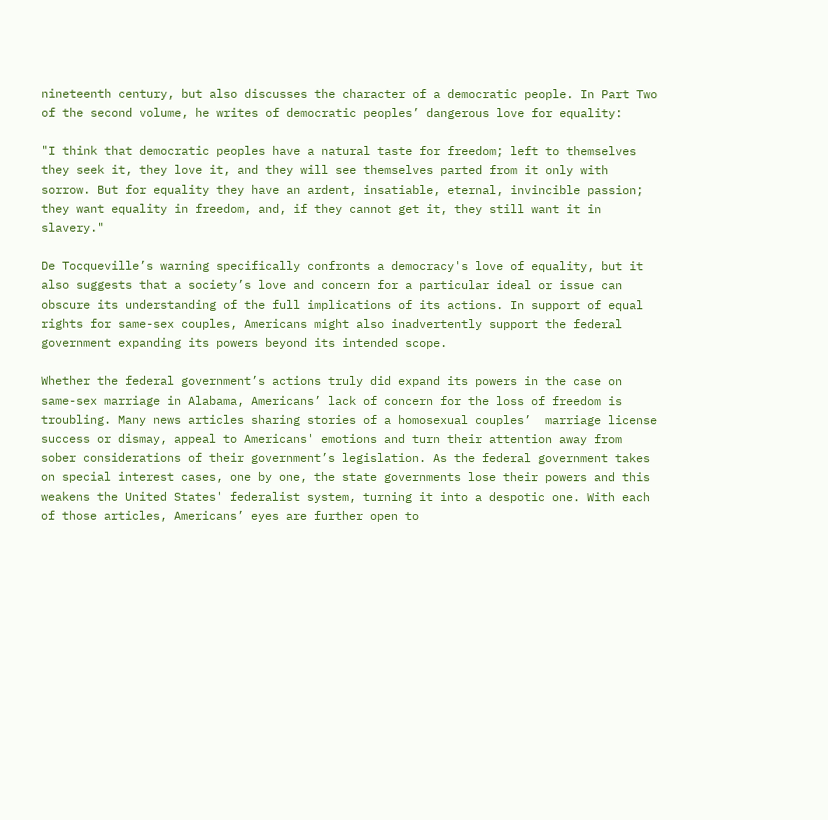nineteenth century, but also discusses the character of a democratic people. In Part Two of the second volume, he writes of democratic peoples’ dangerous love for equality:

"I think that democratic peoples have a natural taste for freedom; left to themselves they seek it, they love it, and they will see themselves parted from it only with sorrow. But for equality they have an ardent, insatiable, eternal, invincible passion; they want equality in freedom, and, if they cannot get it, they still want it in slavery."

De Tocqueville’s warning specifically confronts a democracy's love of equality, but it also suggests that a society’s love and concern for a particular ideal or issue can obscure its understanding of the full implications of its actions. In support of equal rights for same-sex couples, Americans might also inadvertently support the federal government expanding its powers beyond its intended scope.

Whether the federal government’s actions truly did expand its powers in the case on same-sex marriage in Alabama, Americans’ lack of concern for the loss of freedom is troubling. Many news articles sharing stories of a homosexual couples’  marriage license success or dismay, appeal to Americans' emotions and turn their attention away from sober considerations of their government’s legislation. As the federal government takes on special interest cases, one by one, the state governments lose their powers and this weakens the United States' federalist system, turning it into a despotic one. With each of those articles, Americans’ eyes are further open to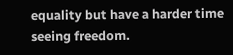equality but have a harder time seeing freedom.